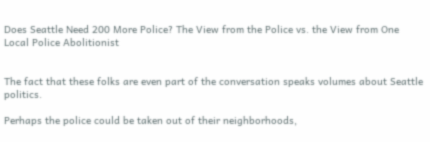Does Seattle Need 200 More Police? The View from the Police vs. the View from One Local Police Abolitionist


The fact that these folks are even part of the conversation speaks volumes about Seattle politics.

Perhaps the police could be taken out of their neighborhoods,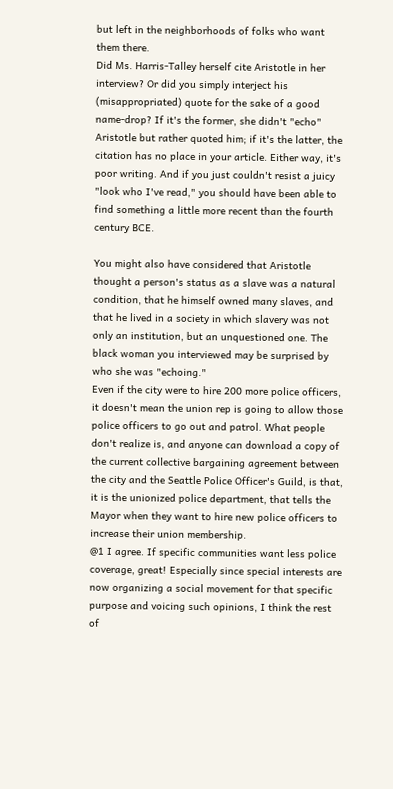but left in the neighborhoods of folks who want them there.
Did Ms. Harris-Talley herself cite Aristotle in her interview? Or did you simply interject his (misappropriated) quote for the sake of a good name-drop? If it's the former, she didn't "echo" Aristotle but rather quoted him; if it's the latter, the citation has no place in your article. Either way, it's poor writing. And if you just couldn't resist a juicy "look who I've read," you should have been able to find something a little more recent than the fourth century BCE.

You might also have considered that Aristotle thought a person's status as a slave was a natural condition, that he himself owned many slaves, and that he lived in a society in which slavery was not only an institution, but an unquestioned one. The black woman you interviewed may be surprised by who she was "echoing."
Even if the city were to hire 200 more police officers, it doesn't mean the union rep is going to allow those police officers to go out and patrol. What people don't realize is, and anyone can download a copy of the current collective bargaining agreement between the city and the Seattle Police Officer's Guild, is that, it is the unionized police department, that tells the Mayor when they want to hire new police officers to increase their union membership.
@1 I agree. If specific communities want less police coverage, great! Especially since special interests are now organizing a social movement for that specific purpose and voicing such opinions, I think the rest of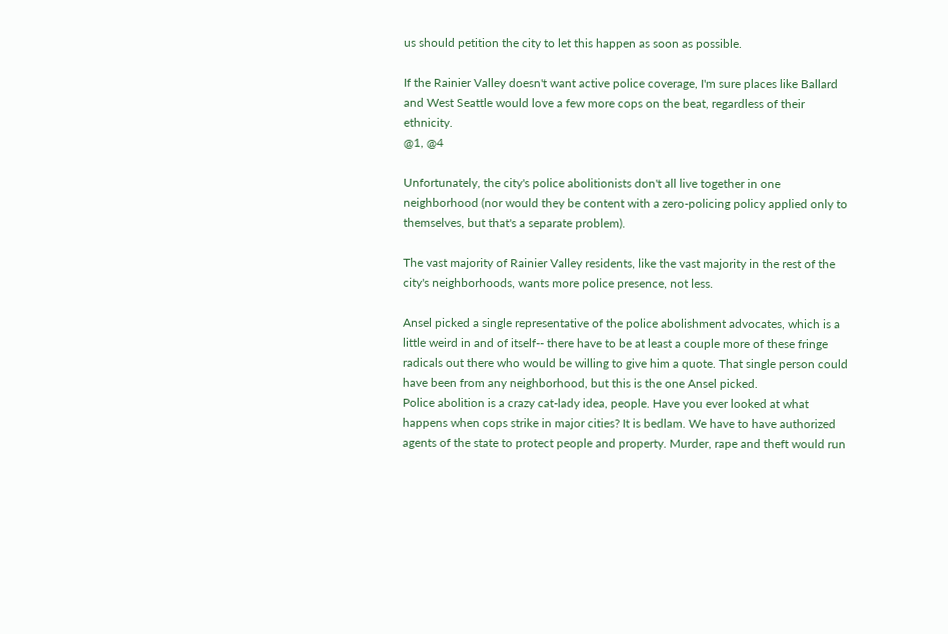us should petition the city to let this happen as soon as possible.

If the Rainier Valley doesn't want active police coverage, I'm sure places like Ballard and West Seattle would love a few more cops on the beat, regardless of their ethnicity.
@1, @4

Unfortunately, the city's police abolitionists don't all live together in one neighborhood (nor would they be content with a zero-policing policy applied only to themselves, but that's a separate problem).

The vast majority of Rainier Valley residents, like the vast majority in the rest of the city's neighborhoods, wants more police presence, not less.

Ansel picked a single representative of the police abolishment advocates, which is a little weird in and of itself-- there have to be at least a couple more of these fringe radicals out there who would be willing to give him a quote. That single person could have been from any neighborhood, but this is the one Ansel picked.
Police abolition is a crazy cat-lady idea, people. Have you ever looked at what happens when cops strike in major cities? It is bedlam. We have to have authorized agents of the state to protect people and property. Murder, rape and theft would run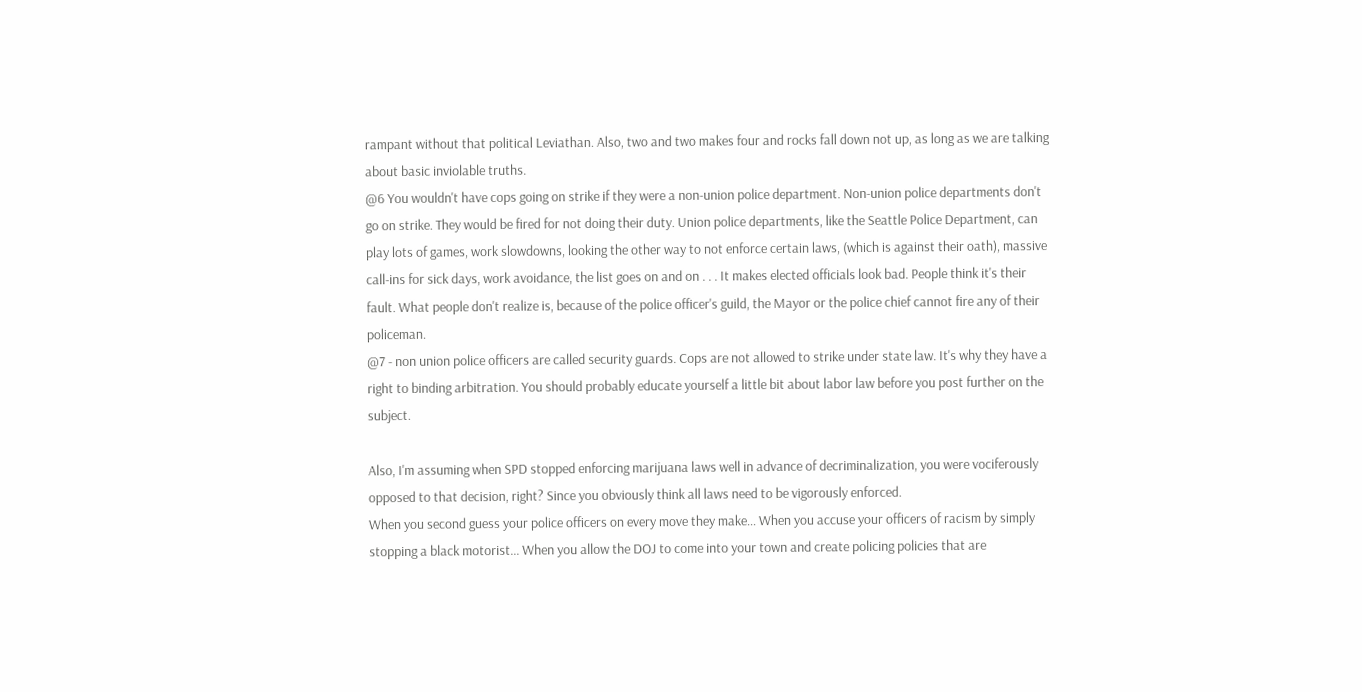rampant without that political Leviathan. Also, two and two makes four and rocks fall down not up, as long as we are talking about basic inviolable truths.
@6 You wouldn't have cops going on strike if they were a non-union police department. Non-union police departments don't go on strike. They would be fired for not doing their duty. Union police departments, like the Seattle Police Department, can play lots of games, work slowdowns, looking the other way to not enforce certain laws, (which is against their oath), massive call-ins for sick days, work avoidance, the list goes on and on . . . It makes elected officials look bad. People think it's their fault. What people don't realize is, because of the police officer's guild, the Mayor or the police chief cannot fire any of their policeman.
@7 - non union police officers are called security guards. Cops are not allowed to strike under state law. It's why they have a right to binding arbitration. You should probably educate yourself a little bit about labor law before you post further on the subject.

Also, I'm assuming when SPD stopped enforcing marijuana laws well in advance of decriminalization, you were vociferously opposed to that decision, right? Since you obviously think all laws need to be vigorously enforced.
When you second guess your police officers on every move they make... When you accuse your officers of racism by simply stopping a black motorist... When you allow the DOJ to come into your town and create policing policies that are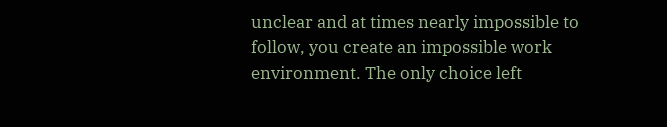unclear and at times nearly impossible to follow, you create an impossible work environment. The only choice left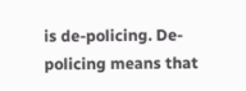is de-policing. De-policing means that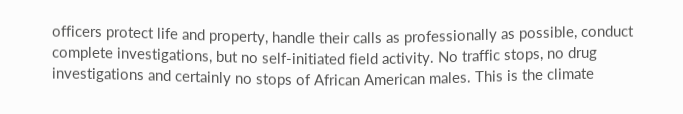officers protect life and property, handle their calls as professionally as possible, conduct complete investigations, but no self-initiated field activity. No traffic stops, no drug investigations and certainly no stops of African American males. This is the climate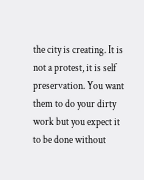the city is creating. It is not a protest, it is self preservation. You want them to do your dirty work but you expect it to be done without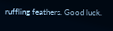ruffling feathers. Good luck.